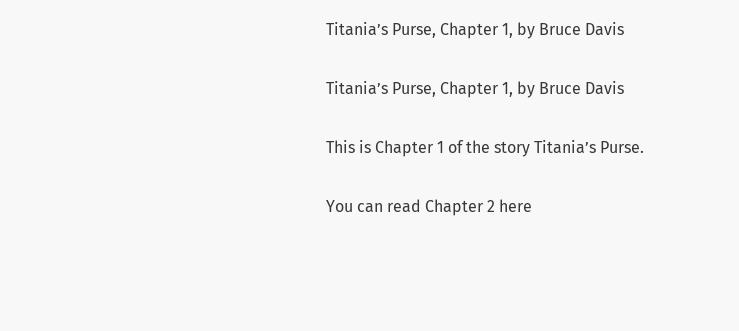Titania’s Purse, Chapter 1, by Bruce Davis

Titania’s Purse, Chapter 1, by Bruce Davis

This is Chapter 1 of the story Titania’s Purse.

You can read Chapter 2 here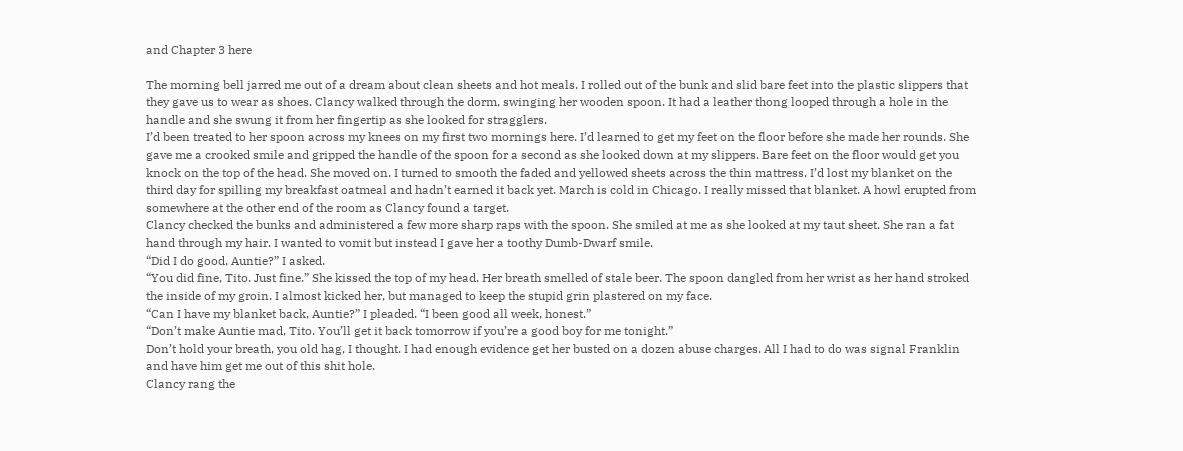and Chapter 3 here

The morning bell jarred me out of a dream about clean sheets and hot meals. I rolled out of the bunk and slid bare feet into the plastic slippers that they gave us to wear as shoes. Clancy walked through the dorm, swinging her wooden spoon. It had a leather thong looped through a hole in the handle and she swung it from her fingertip as she looked for stragglers.
I’d been treated to her spoon across my knees on my first two mornings here. I’d learned to get my feet on the floor before she made her rounds. She gave me a crooked smile and gripped the handle of the spoon for a second as she looked down at my slippers. Bare feet on the floor would get you knock on the top of the head. She moved on. I turned to smooth the faded and yellowed sheets across the thin mattress. I’d lost my blanket on the third day for spilling my breakfast oatmeal and hadn’t earned it back yet. March is cold in Chicago. I really missed that blanket. A howl erupted from somewhere at the other end of the room as Clancy found a target.
Clancy checked the bunks and administered a few more sharp raps with the spoon. She smiled at me as she looked at my taut sheet. She ran a fat hand through my hair. I wanted to vomit but instead I gave her a toothy Dumb-Dwarf smile.
“Did I do good, Auntie?” I asked.
“You did fine, Tito. Just fine.” She kissed the top of my head. Her breath smelled of stale beer. The spoon dangled from her wrist as her hand stroked the inside of my groin. I almost kicked her, but managed to keep the stupid grin plastered on my face.
“Can I have my blanket back, Auntie?” I pleaded. “I been good all week, honest.”
“Don’t make Auntie mad, Tito. You’ll get it back tomorrow if you’re a good boy for me tonight.”
Don’t hold your breath, you old hag, I thought. I had enough evidence get her busted on a dozen abuse charges. All I had to do was signal Franklin and have him get me out of this shit hole.
Clancy rang the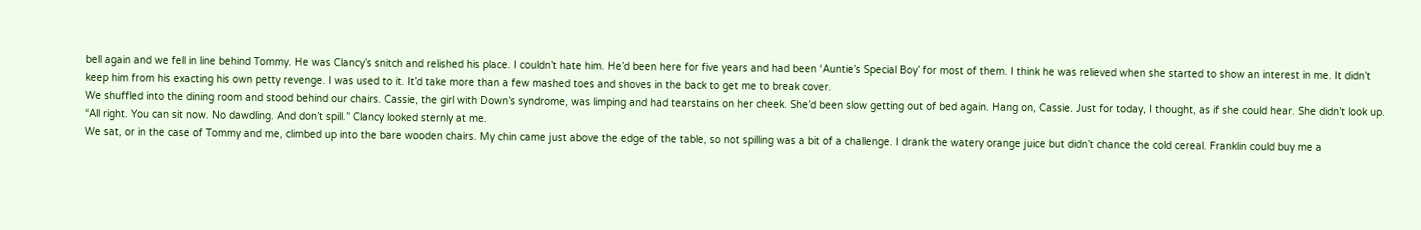bell again and we fell in line behind Tommy. He was Clancy’s snitch and relished his place. I couldn’t hate him. He’d been here for five years and had been ‘Auntie’s Special Boy’ for most of them. I think he was relieved when she started to show an interest in me. It didn’t keep him from his exacting his own petty revenge. I was used to it. It’d take more than a few mashed toes and shoves in the back to get me to break cover.
We shuffled into the dining room and stood behind our chairs. Cassie, the girl with Down’s syndrome, was limping and had tearstains on her cheek. She’d been slow getting out of bed again. Hang on, Cassie. Just for today, I thought, as if she could hear. She didn’t look up.
“All right. You can sit now. No dawdling. And don’t spill.” Clancy looked sternly at me.
We sat, or in the case of Tommy and me, climbed up into the bare wooden chairs. My chin came just above the edge of the table, so not spilling was a bit of a challenge. I drank the watery orange juice but didn’t chance the cold cereal. Franklin could buy me a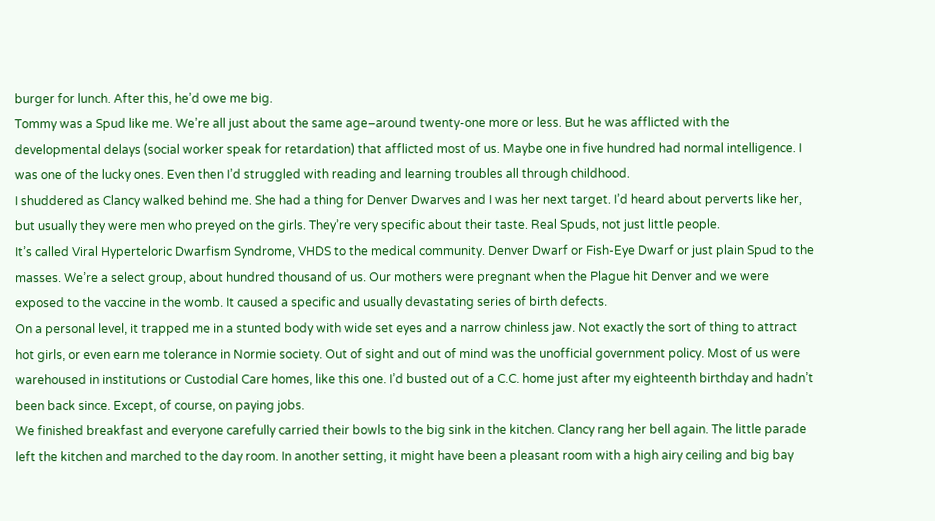burger for lunch. After this, he’d owe me big.
Tommy was a Spud like me. We’re all just about the same age–around twenty-one more or less. But he was afflicted with the developmental delays (social worker speak for retardation) that afflicted most of us. Maybe one in five hundred had normal intelligence. I was one of the lucky ones. Even then I’d struggled with reading and learning troubles all through childhood.
I shuddered as Clancy walked behind me. She had a thing for Denver Dwarves and I was her next target. I’d heard about perverts like her, but usually they were men who preyed on the girls. They’re very specific about their taste. Real Spuds, not just little people.
It’s called Viral Hyperteloric Dwarfism Syndrome, VHDS to the medical community. Denver Dwarf or Fish-Eye Dwarf or just plain Spud to the masses. We’re a select group, about hundred thousand of us. Our mothers were pregnant when the Plague hit Denver and we were exposed to the vaccine in the womb. It caused a specific and usually devastating series of birth defects.
On a personal level, it trapped me in a stunted body with wide set eyes and a narrow chinless jaw. Not exactly the sort of thing to attract hot girls, or even earn me tolerance in Normie society. Out of sight and out of mind was the unofficial government policy. Most of us were warehoused in institutions or Custodial Care homes, like this one. I’d busted out of a C.C. home just after my eighteenth birthday and hadn’t been back since. Except, of course, on paying jobs.
We finished breakfast and everyone carefully carried their bowls to the big sink in the kitchen. Clancy rang her bell again. The little parade left the kitchen and marched to the day room. In another setting, it might have been a pleasant room with a high airy ceiling and big bay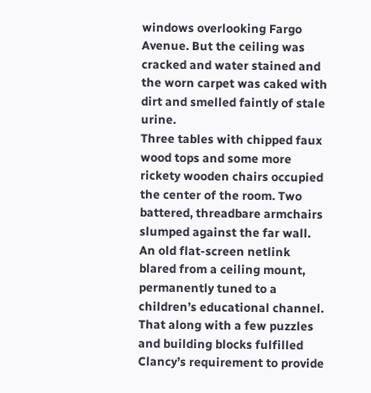windows overlooking Fargo Avenue. But the ceiling was cracked and water stained and the worn carpet was caked with dirt and smelled faintly of stale urine.
Three tables with chipped faux wood tops and some more rickety wooden chairs occupied the center of the room. Two battered, threadbare armchairs slumped against the far wall. An old flat-screen netlink blared from a ceiling mount, permanently tuned to a children’s educational channel. That along with a few puzzles and building blocks fulfilled Clancy’s requirement to provide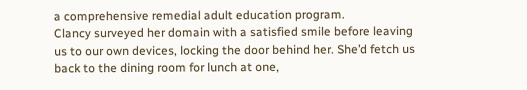a comprehensive remedial adult education program.
Clancy surveyed her domain with a satisfied smile before leaving us to our own devices, locking the door behind her. She’d fetch us back to the dining room for lunch at one,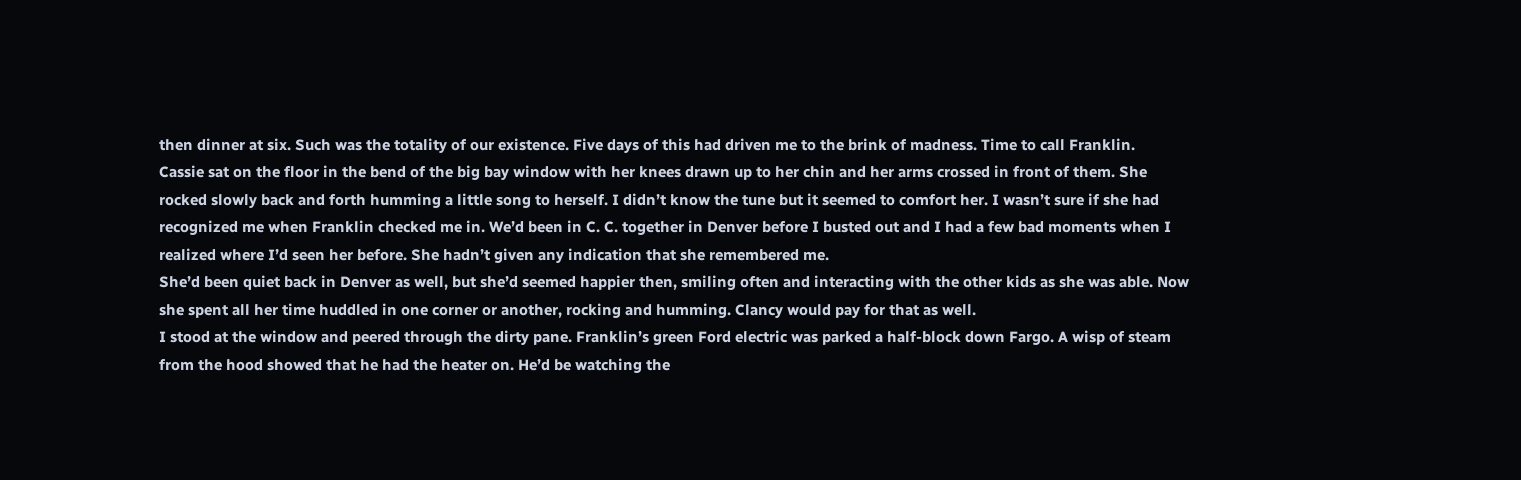then dinner at six. Such was the totality of our existence. Five days of this had driven me to the brink of madness. Time to call Franklin.
Cassie sat on the floor in the bend of the big bay window with her knees drawn up to her chin and her arms crossed in front of them. She rocked slowly back and forth humming a little song to herself. I didn’t know the tune but it seemed to comfort her. I wasn’t sure if she had recognized me when Franklin checked me in. We’d been in C. C. together in Denver before I busted out and I had a few bad moments when I realized where I’d seen her before. She hadn’t given any indication that she remembered me.
She’d been quiet back in Denver as well, but she’d seemed happier then, smiling often and interacting with the other kids as she was able. Now she spent all her time huddled in one corner or another, rocking and humming. Clancy would pay for that as well.
I stood at the window and peered through the dirty pane. Franklin’s green Ford electric was parked a half-block down Fargo. A wisp of steam from the hood showed that he had the heater on. He’d be watching the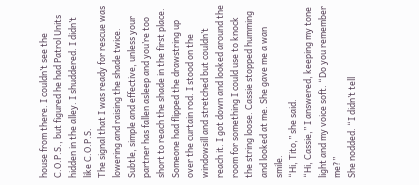house from there. I couldn’t see the C.O.P.S., but figured he had Patrol Units hidden in the alley. I shuddered. I didn’t like C.O.P.S.
The signal that I was ready for rescue was lowering and raising the shade twice. Subtle, simple and effective, unless your partner has fallen asleep and you’re too short to reach the shade in the first place.
Someone had flipped the drawstring up over the curtain rod. I stood on the windowsill and stretched but couldn’t reach it. I got down and looked around the room for something I could use to knock the string loose. Cassie stopped humming and looked at me. She gave me a wan smile.
“Hi, Tito,” she said.
“Hi, Cassie,” I answered, keeping my tone light and my voice soft. “Do you remember me?”
She nodded. “I didn’t tell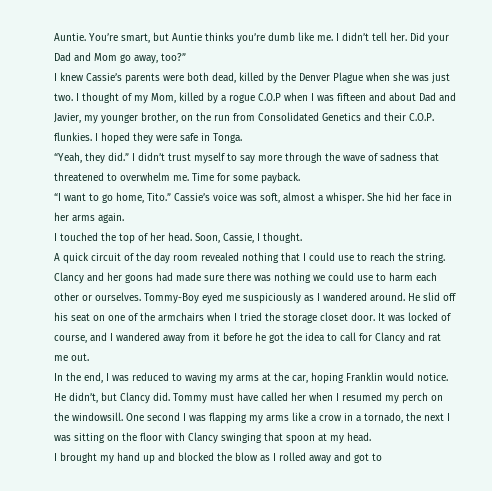Auntie. You’re smart, but Auntie thinks you’re dumb like me. I didn’t tell her. Did your Dad and Mom go away, too?”
I knew Cassie’s parents were both dead, killed by the Denver Plague when she was just two. I thought of my Mom, killed by a rogue C.O.P when I was fifteen and about Dad and Javier, my younger brother, on the run from Consolidated Genetics and their C.O.P. flunkies. I hoped they were safe in Tonga.
“Yeah, they did.” I didn’t trust myself to say more through the wave of sadness that threatened to overwhelm me. Time for some payback.
“I want to go home, Tito.” Cassie’s voice was soft, almost a whisper. She hid her face in her arms again.
I touched the top of her head. Soon, Cassie, I thought.
A quick circuit of the day room revealed nothing that I could use to reach the string. Clancy and her goons had made sure there was nothing we could use to harm each other or ourselves. Tommy-Boy eyed me suspiciously as I wandered around. He slid off his seat on one of the armchairs when I tried the storage closet door. It was locked of course, and I wandered away from it before he got the idea to call for Clancy and rat me out.
In the end, I was reduced to waving my arms at the car, hoping Franklin would notice. He didn’t, but Clancy did. Tommy must have called her when I resumed my perch on the windowsill. One second I was flapping my arms like a crow in a tornado, the next I was sitting on the floor with Clancy swinging that spoon at my head.
I brought my hand up and blocked the blow as I rolled away and got to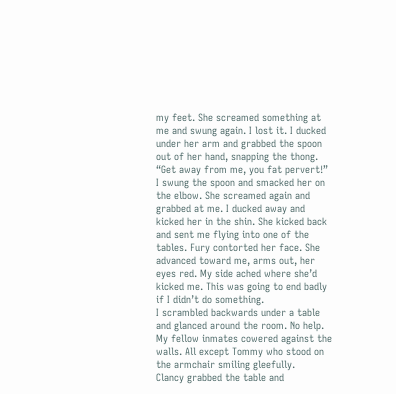my feet. She screamed something at me and swung again. I lost it. I ducked under her arm and grabbed the spoon out of her hand, snapping the thong.
“Get away from me, you fat pervert!” I swung the spoon and smacked her on the elbow. She screamed again and grabbed at me. I ducked away and kicked her in the shin. She kicked back and sent me flying into one of the tables. Fury contorted her face. She advanced toward me, arms out, her eyes red. My side ached where she’d kicked me. This was going to end badly if I didn’t do something.
I scrambled backwards under a table and glanced around the room. No help. My fellow inmates cowered against the walls. All except Tommy who stood on the armchair smiling gleefully.
Clancy grabbed the table and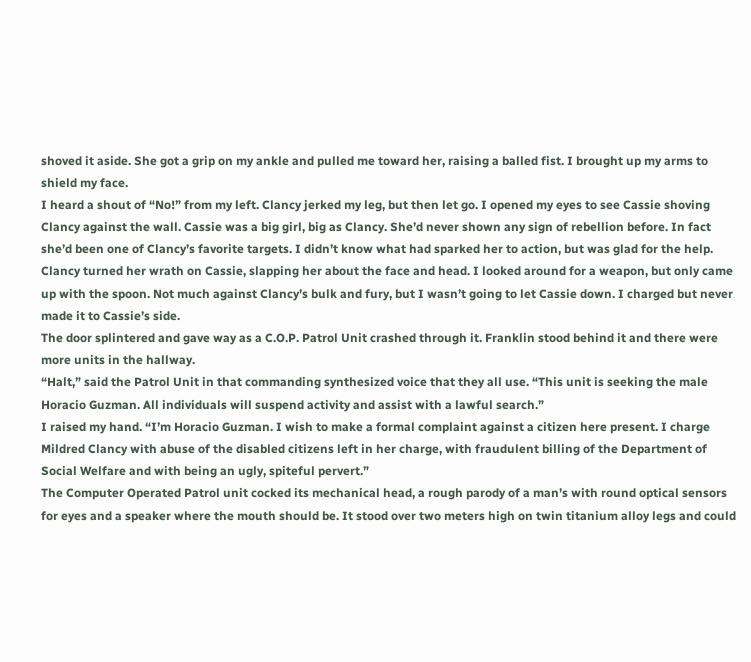shoved it aside. She got a grip on my ankle and pulled me toward her, raising a balled fist. I brought up my arms to shield my face.
I heard a shout of “No!” from my left. Clancy jerked my leg, but then let go. I opened my eyes to see Cassie shoving Clancy against the wall. Cassie was a big girl, big as Clancy. She’d never shown any sign of rebellion before. In fact she’d been one of Clancy’s favorite targets. I didn’t know what had sparked her to action, but was glad for the help.
Clancy turned her wrath on Cassie, slapping her about the face and head. I looked around for a weapon, but only came up with the spoon. Not much against Clancy’s bulk and fury, but I wasn’t going to let Cassie down. I charged but never made it to Cassie’s side.
The door splintered and gave way as a C.O.P. Patrol Unit crashed through it. Franklin stood behind it and there were more units in the hallway.
“Halt,” said the Patrol Unit in that commanding synthesized voice that they all use. “This unit is seeking the male Horacio Guzman. All individuals will suspend activity and assist with a lawful search.”
I raised my hand. “I’m Horacio Guzman. I wish to make a formal complaint against a citizen here present. I charge Mildred Clancy with abuse of the disabled citizens left in her charge, with fraudulent billing of the Department of Social Welfare and with being an ugly, spiteful pervert.”
The Computer Operated Patrol unit cocked its mechanical head, a rough parody of a man’s with round optical sensors for eyes and a speaker where the mouth should be. It stood over two meters high on twin titanium alloy legs and could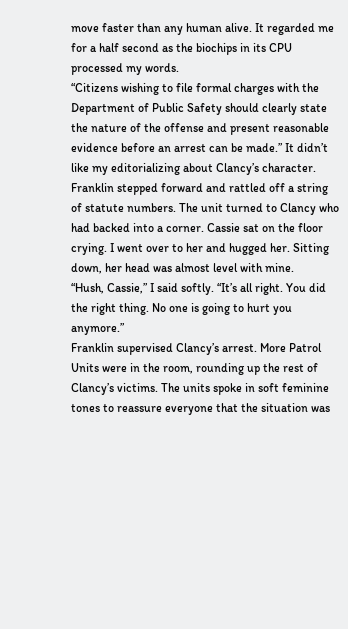move faster than any human alive. It regarded me for a half second as the biochips in its CPU processed my words.
“Citizens wishing to file formal charges with the Department of Public Safety should clearly state the nature of the offense and present reasonable evidence before an arrest can be made.” It didn’t like my editorializing about Clancy’s character.
Franklin stepped forward and rattled off a string of statute numbers. The unit turned to Clancy who had backed into a corner. Cassie sat on the floor crying. I went over to her and hugged her. Sitting down, her head was almost level with mine.
“Hush, Cassie,” I said softly. “It’s all right. You did the right thing. No one is going to hurt you anymore.”
Franklin supervised Clancy’s arrest. More Patrol Units were in the room, rounding up the rest of Clancy’s victims. The units spoke in soft feminine tones to reassure everyone that the situation was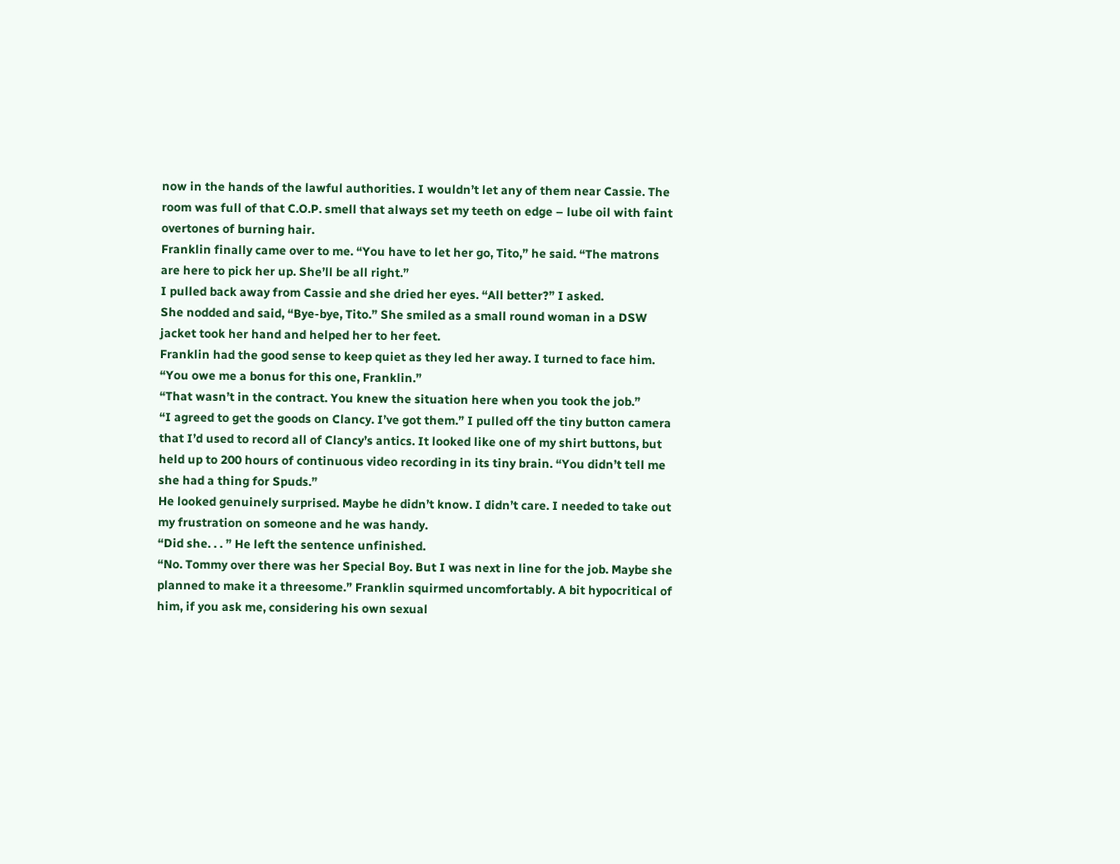now in the hands of the lawful authorities. I wouldn’t let any of them near Cassie. The room was full of that C.O.P. smell that always set my teeth on edge – lube oil with faint overtones of burning hair.
Franklin finally came over to me. “You have to let her go, Tito,” he said. “The matrons are here to pick her up. She’ll be all right.”
I pulled back away from Cassie and she dried her eyes. “All better?” I asked.
She nodded and said, “Bye-bye, Tito.” She smiled as a small round woman in a DSW jacket took her hand and helped her to her feet.
Franklin had the good sense to keep quiet as they led her away. I turned to face him.
“You owe me a bonus for this one, Franklin.”
“That wasn’t in the contract. You knew the situation here when you took the job.”
“I agreed to get the goods on Clancy. I’ve got them.” I pulled off the tiny button camera that I’d used to record all of Clancy’s antics. It looked like one of my shirt buttons, but held up to 200 hours of continuous video recording in its tiny brain. “You didn’t tell me she had a thing for Spuds.”
He looked genuinely surprised. Maybe he didn’t know. I didn’t care. I needed to take out my frustration on someone and he was handy.
“Did she. . . ” He left the sentence unfinished.
“No. Tommy over there was her Special Boy. But I was next in line for the job. Maybe she planned to make it a threesome.” Franklin squirmed uncomfortably. A bit hypocritical of him, if you ask me, considering his own sexual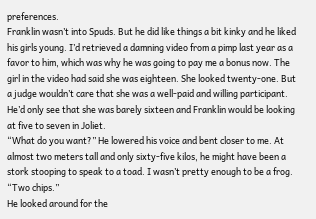preferences.
Franklin wasn’t into Spuds. But he did like things a bit kinky and he liked his girls young. I’d retrieved a damning video from a pimp last year as a favor to him, which was why he was going to pay me a bonus now. The girl in the video had said she was eighteen. She looked twenty-one. But a judge wouldn’t care that she was a well-paid and willing participant. He’d only see that she was barely sixteen and Franklin would be looking at five to seven in Joliet.
“What do you want?” He lowered his voice and bent closer to me. At almost two meters tall and only sixty-five kilos, he might have been a stork stooping to speak to a toad. I wasn’t pretty enough to be a frog.
“Two chips.”
He looked around for the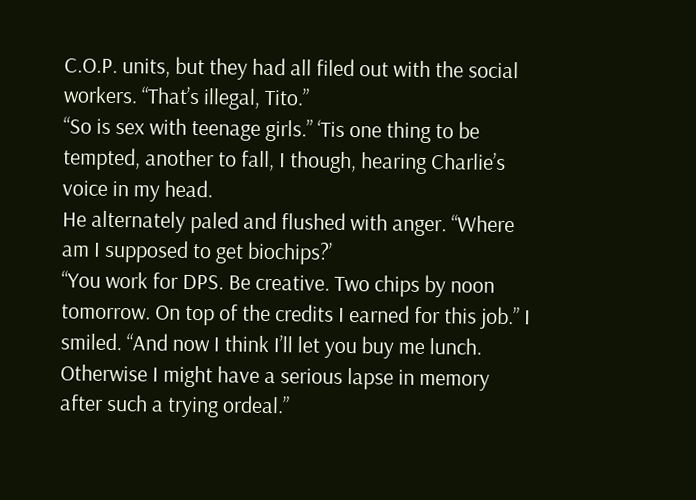C.O.P. units, but they had all filed out with the social workers. “That’s illegal, Tito.”
“So is sex with teenage girls.” ‘Tis one thing to be tempted, another to fall, I though, hearing Charlie’s voice in my head.
He alternately paled and flushed with anger. “Where am I supposed to get biochips?’
“You work for DPS. Be creative. Two chips by noon tomorrow. On top of the credits I earned for this job.” I smiled. “And now I think I’ll let you buy me lunch. Otherwise I might have a serious lapse in memory after such a trying ordeal.”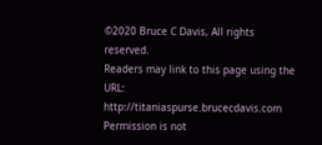©2020 Bruce C Davis, All rights reserved.
Readers may link to this page using the URL: http://titaniaspurse.brucecdavis.com
Permission is not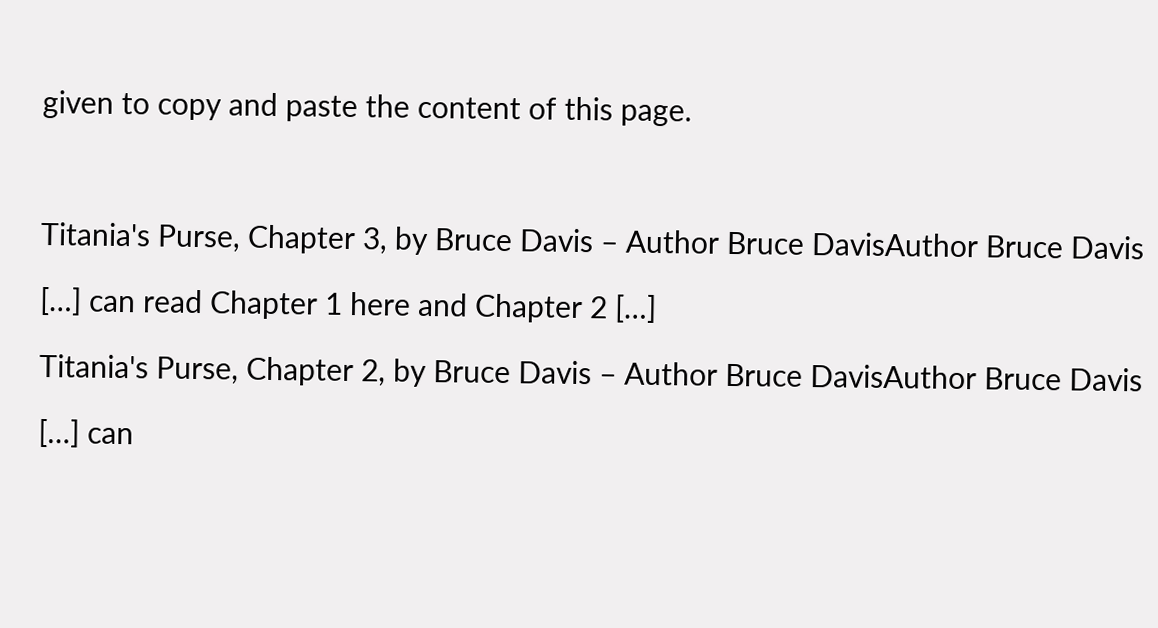given to copy and paste the content of this page.



Titania's Purse, Chapter 3, by Bruce Davis – Author Bruce DavisAuthor Bruce Davis

[…] can read Chapter 1 here and Chapter 2 […]

Titania's Purse, Chapter 2, by Bruce Davis – Author Bruce DavisAuthor Bruce Davis

[…] can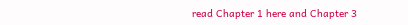read Chapter 1 here and Chapter 3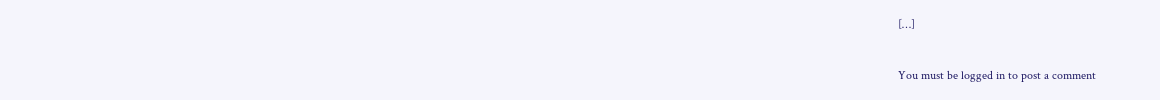[…]

You must be logged in to post a comment